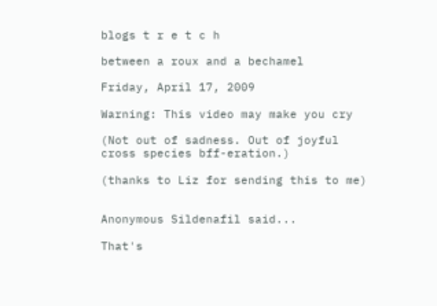blogs t r e t c h

between a roux and a bechamel

Friday, April 17, 2009

Warning: This video may make you cry

(Not out of sadness. Out of joyful cross species bff-eration.)

(thanks to Liz for sending this to me)


Anonymous Sildenafil said...

That's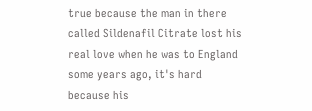true because the man in there called Sildenafil Citrate lost his real love when he was to England some years ago, it's hard because his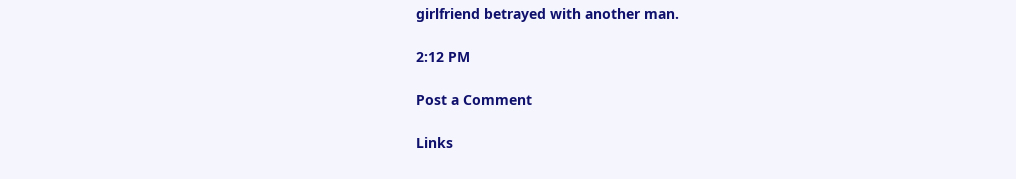girlfriend betrayed with another man.

2:12 PM

Post a Comment

Links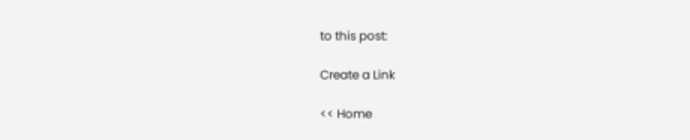to this post:

Create a Link

<< Home